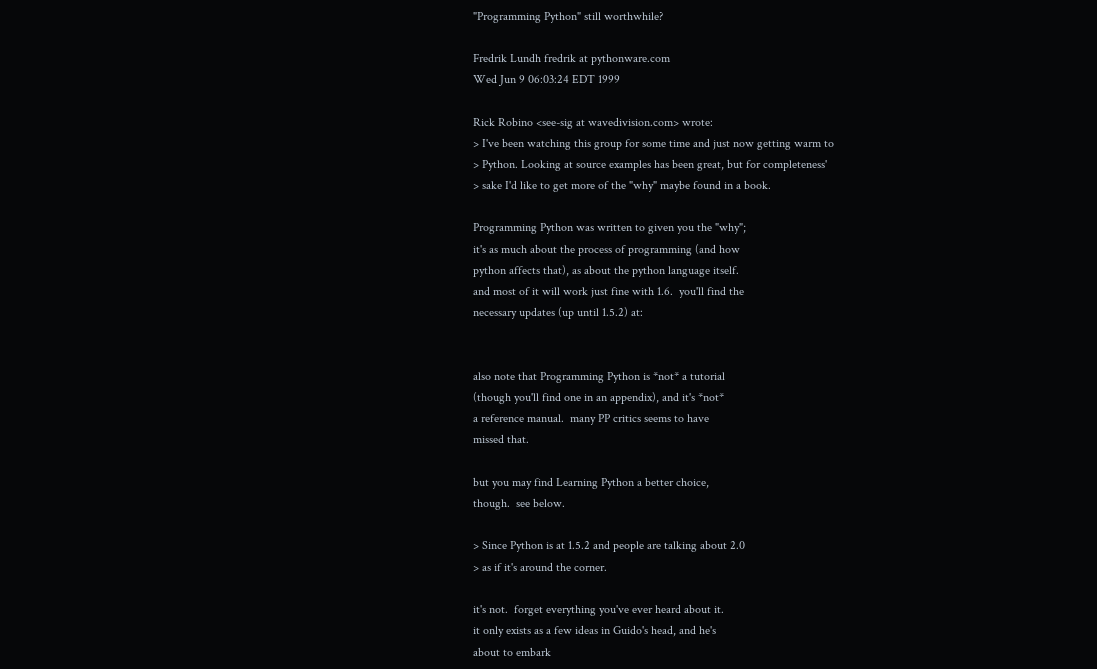"Programming Python" still worthwhile?

Fredrik Lundh fredrik at pythonware.com
Wed Jun 9 06:03:24 EDT 1999

Rick Robino <see-sig at wavedivision.com> wrote:
> I've been watching this group for some time and just now getting warm to
> Python. Looking at source examples has been great, but for completeness'
> sake I'd like to get more of the "why" maybe found in a book.

Programming Python was written to given you the "why";
it's as much about the process of programming (and how
python affects that), as about the python language itself.
and most of it will work just fine with 1.6.  you'll find the
necessary updates (up until 1.5.2) at:


also note that Programming Python is *not* a tutorial
(though you'll find one in an appendix), and it's *not*
a reference manual.  many PP critics seems to have
missed that.

but you may find Learning Python a better choice,
though.  see below.

> Since Python is at 1.5.2 and people are talking about 2.0
> as if it's around the corner.

it's not.  forget everything you've ever heard about it.
it only exists as a few ideas in Guido's head, and he's
about to embark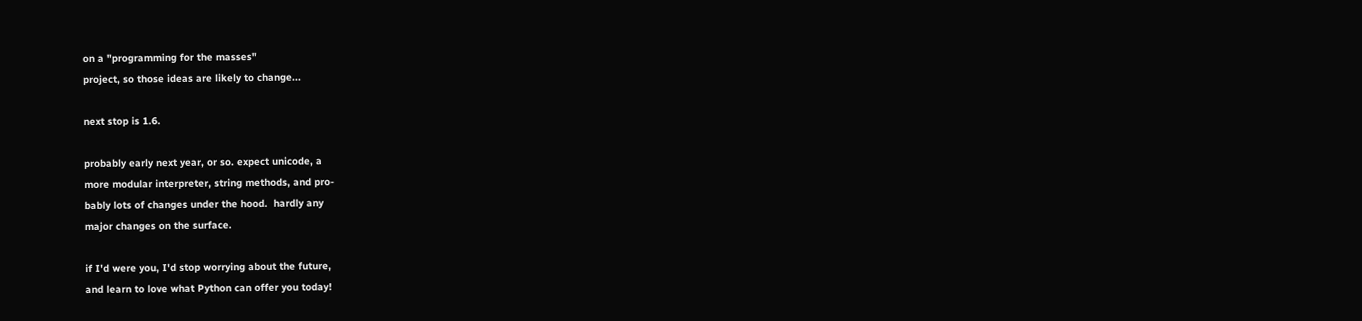on a "programming for the masses"
project, so those ideas are likely to change...

next stop is 1.6.

probably early next year, or so. expect unicode, a
more modular interpreter, string methods, and pro-
bably lots of changes under the hood.  hardly any
major changes on the surface.

if I'd were you, I'd stop worrying about the future,
and learn to love what Python can offer you today!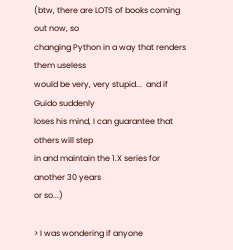(btw, there are LOTS of books coming out now, so
changing Python in a way that renders them useless
would be very, very stupid...  and if Guido suddenly
loses his mind, I can guarantee that others will step
in and maintain the 1.X series for another 30 years
or so...)

> I was wondering if anyone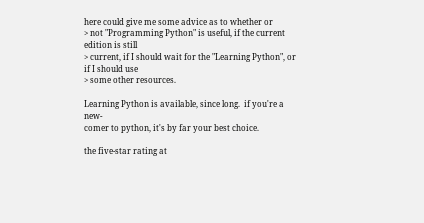here could give me some advice as to whether or
> not "Programming Python" is useful, if the current edition is still
> current, if I should wait for the "Learning Python", or if I should use
> some other resources.

Learning Python is available, since long.  if you're a new-
comer to python, it's by far your best choice.

the five-star rating at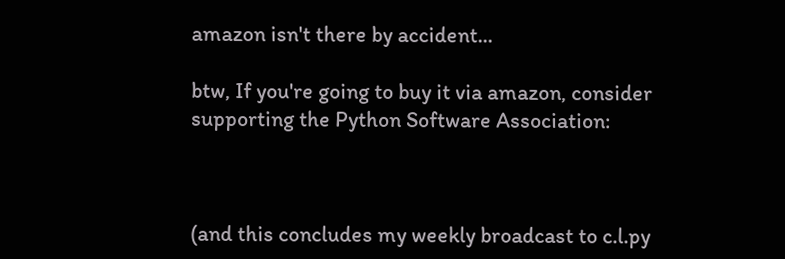amazon isn't there by accident...

btw, If you're going to buy it via amazon, consider
supporting the Python Software Association:



(and this concludes my weekly broadcast to c.l.py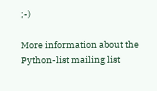;-)

More information about the Python-list mailing list